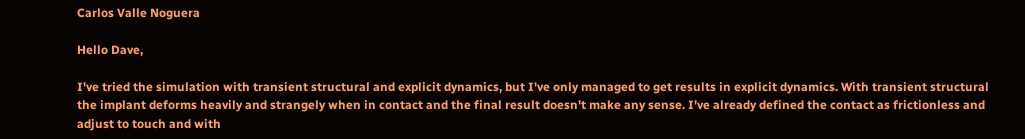Carlos Valle Noguera

Hello Dave,

I've tried the simulation with transient structural and explicit dynamics, but I've only managed to get results in explicit dynamics. With transient structural the implant deforms heavily and strangely when in contact and the final result doesn't make any sense. I've already defined the contact as frictionless and adjust to touch and with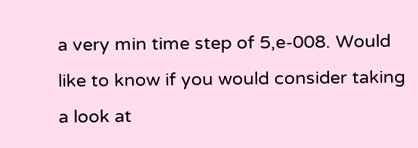a very min time step of 5,e-008. Would like to know if you would consider taking a look at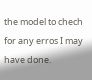the model to chech for any erros I may have done.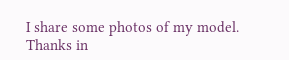I share some photos of my model. Thanks in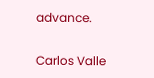advance.

Carlos Valle